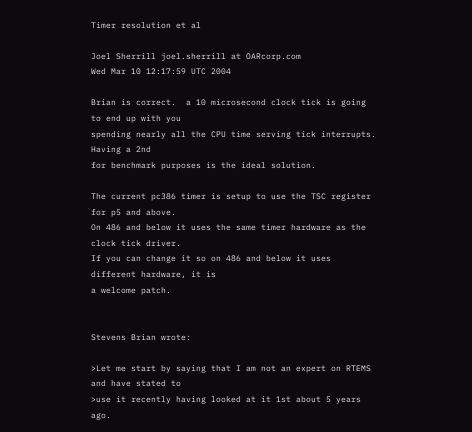Timer resolution et al

Joel Sherrill joel.sherrill at OARcorp.com
Wed Mar 10 12:17:59 UTC 2004

Brian is correct.  a 10 microsecond clock tick is going to end up with you
spending nearly all the CPU time serving tick interrupts.  Having a 2nd
for benchmark purposes is the ideal solution.

The current pc386 timer is setup to use the TSC register for p5 and above.
On 486 and below it uses the same timer hardware as the clock tick driver.
If you can change it so on 486 and below it uses different hardware, it is
a welcome patch.


Stevens Brian wrote:

>Let me start by saying that I am not an expert on RTEMS and have stated to
>use it recently having looked at it 1st about 5 years ago.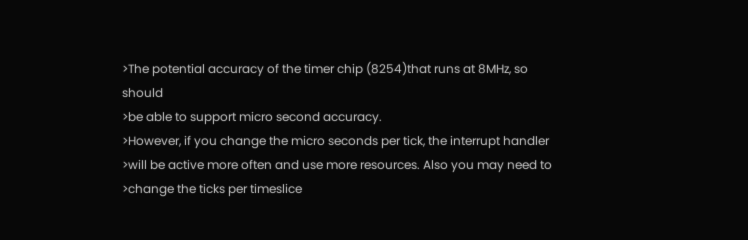>The potential accuracy of the timer chip (8254)that runs at 8MHz, so should
>be able to support micro second accuracy.
>However, if you change the micro seconds per tick, the interrupt handler
>will be active more often and use more resources. Also you may need to
>change the ticks per timeslice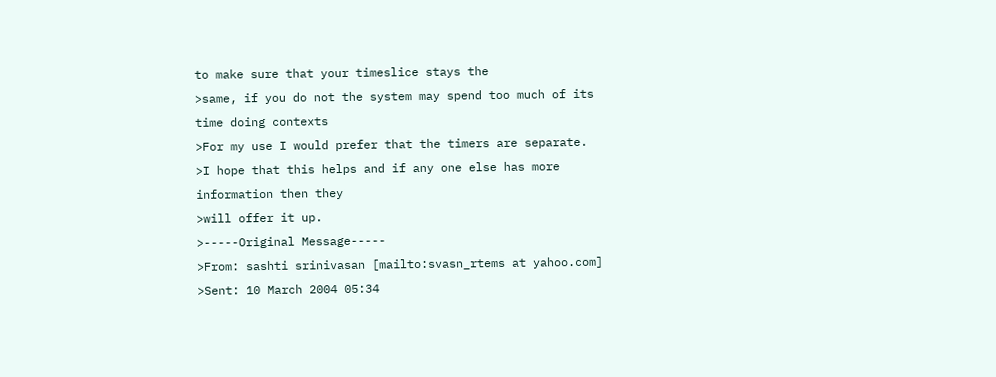to make sure that your timeslice stays the
>same, if you do not the system may spend too much of its time doing contexts
>For my use I would prefer that the timers are separate.
>I hope that this helps and if any one else has more information then they
>will offer it up.
>-----Original Message-----
>From: sashti srinivasan [mailto:svasn_rtems at yahoo.com]
>Sent: 10 March 2004 05:34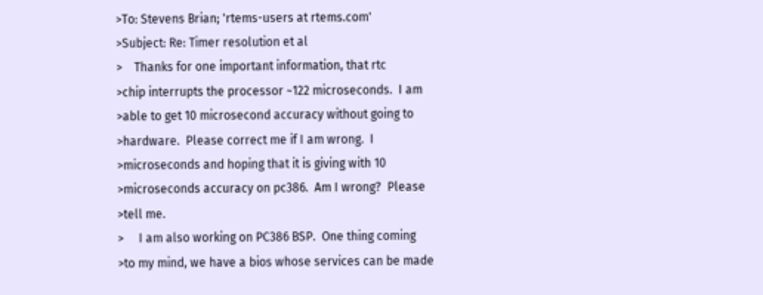>To: Stevens Brian; 'rtems-users at rtems.com'
>Subject: Re: Timer resolution et al
>    Thanks for one important information, that rtc
>chip interrupts the processor ~122 microseconds.  I am
>able to get 10 microsecond accuracy without going to
>hardware.  Please correct me if I am wrong.  I
>microseconds and hoping that it is giving with 10
>microseconds accuracy on pc386.  Am I wrong?  Please
>tell me.
>     I am also working on PC386 BSP.  One thing coming
>to my mind, we have a bios whose services can be made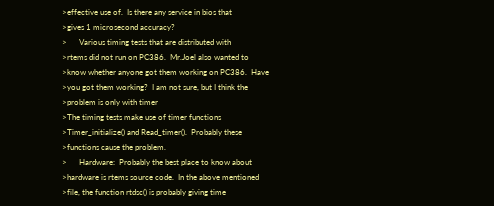>effective use of.  Is there any service in bios that
>gives 1 microsecond accuracy?
>      Various timing tests that are distributed with
>rtems did not run on PC386.  Mr.Joel also wanted to
>know whether anyone got them working on PC386.  Have
>you got them working?  I am not sure, but I think the
>problem is only with timer
>The timing tests make use of timer functions
>Timer_initialize() and Read_timer().  Probably these
>functions cause the problem.
>      Hardware:  Probably the best place to know about
>hardware is rtems source code.  In the above mentioned
>file, the function rtdsc() is probably giving time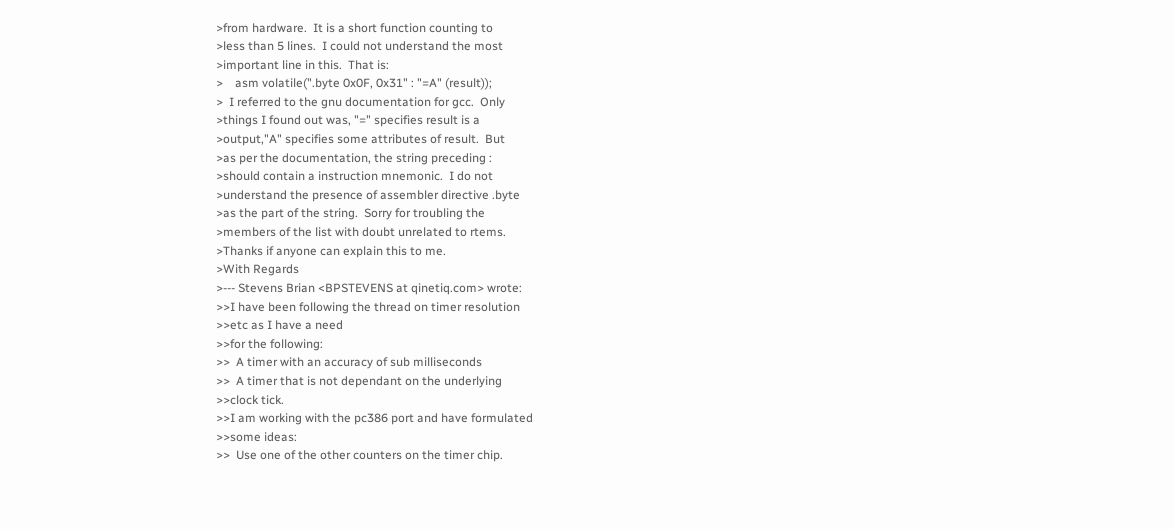>from hardware.  It is a short function counting to
>less than 5 lines.  I could not understand the most
>important line in this.  That is:
>    asm volatile(".byte 0x0F, 0x31" : "=A" (result));
>  I referred to the gnu documentation for gcc.  Only
>things I found out was, "=" specifies result is a
>output,"A" specifies some attributes of result.  But
>as per the documentation, the string preceding :
>should contain a instruction mnemonic.  I do not
>understand the presence of assembler directive .byte
>as the part of the string.  Sorry for troubling the
>members of the list with doubt unrelated to rtems.
>Thanks if anyone can explain this to me.
>With Regards
>--- Stevens Brian <BPSTEVENS at qinetiq.com> wrote:
>>I have been following the thread on timer resolution
>>etc as I have a need
>>for the following:
>>  A timer with an accuracy of sub milliseconds
>>  A timer that is not dependant on the underlying
>>clock tick.
>>I am working with the pc386 port and have formulated
>>some ideas:
>>  Use one of the other counters on the timer chip.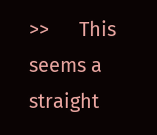>>      This seems a straight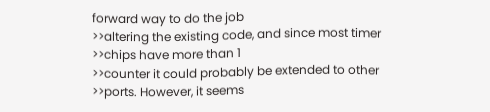forward way to do the job
>>altering the existing code, and since most timer
>>chips have more than 1
>>counter it could probably be extended to other
>>ports. However, it seems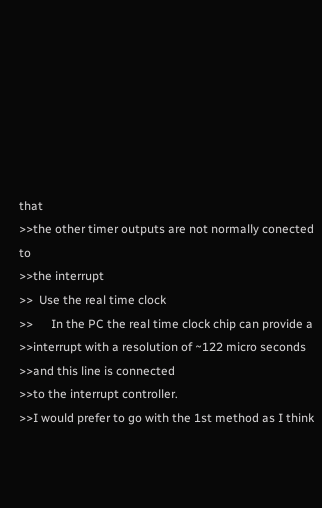that
>>the other timer outputs are not normally conected to
>>the interrupt
>>  Use the real time clock
>>      In the PC the real time clock chip can provide a
>>interrupt with a resolution of ~122 micro seconds
>>and this line is connected
>>to the interrupt controller.
>>I would prefer to go with the 1st method as I think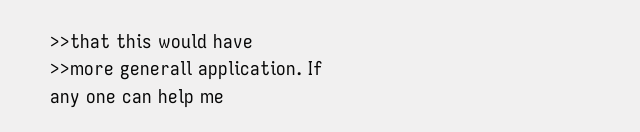>>that this would have
>>more generall application. If any one can help me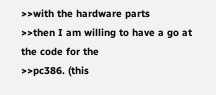>>with the hardware parts
>>then I am willing to have a go at the code for the
>>pc386. (this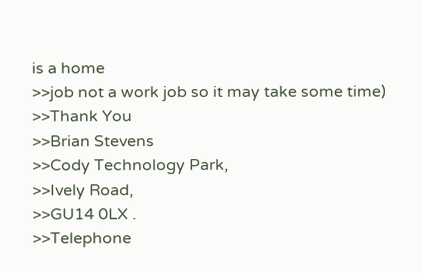is a home
>>job not a work job so it may take some time)
>>Thank You
>>Brian Stevens
>>Cody Technology Park,
>>Ively Road,
>>GU14 0LX .
>>Telephone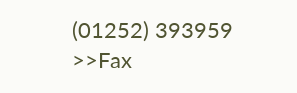(01252) 393959
>>Fax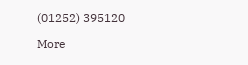(01252) 395120

More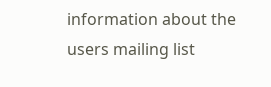information about the users mailing list